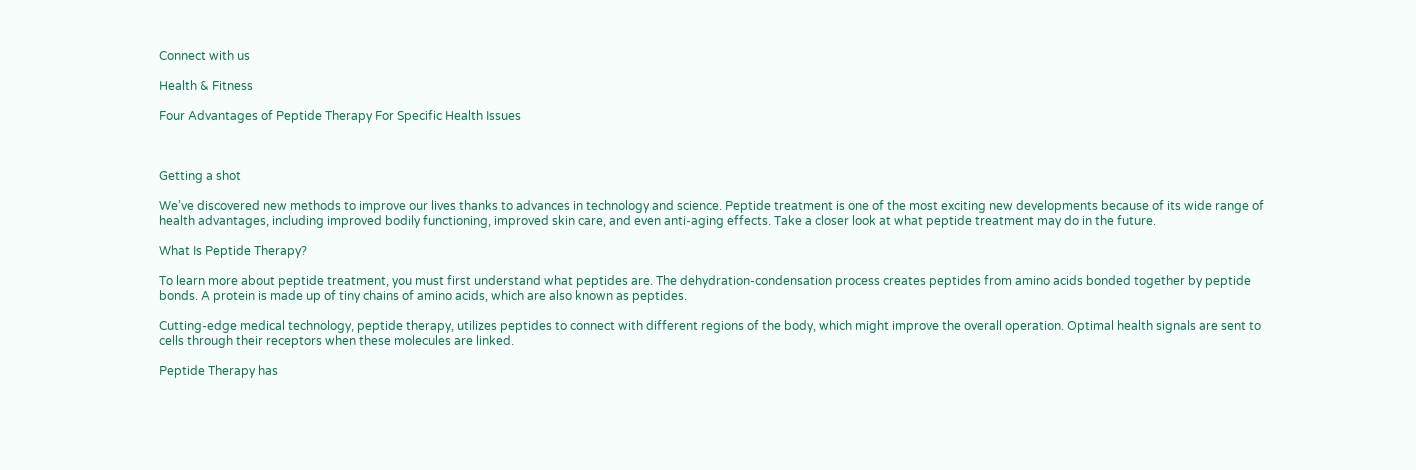Connect with us

Health & Fitness

Four Advantages of Peptide Therapy For Specific Health Issues



Getting a shot

We’ve discovered new methods to improve our lives thanks to advances in technology and science. Peptide treatment is one of the most exciting new developments because of its wide range of health advantages, including improved bodily functioning, improved skin care, and even anti-aging effects. Take a closer look at what peptide treatment may do in the future.

What Is Peptide Therapy?

To learn more about peptide treatment, you must first understand what peptides are. The dehydration-condensation process creates peptides from amino acids bonded together by peptide bonds. A protein is made up of tiny chains of amino acids, which are also known as peptides.

Cutting-edge medical technology, peptide therapy, utilizes peptides to connect with different regions of the body, which might improve the overall operation. Optimal health signals are sent to cells through their receptors when these molecules are linked.

Peptide Therapy has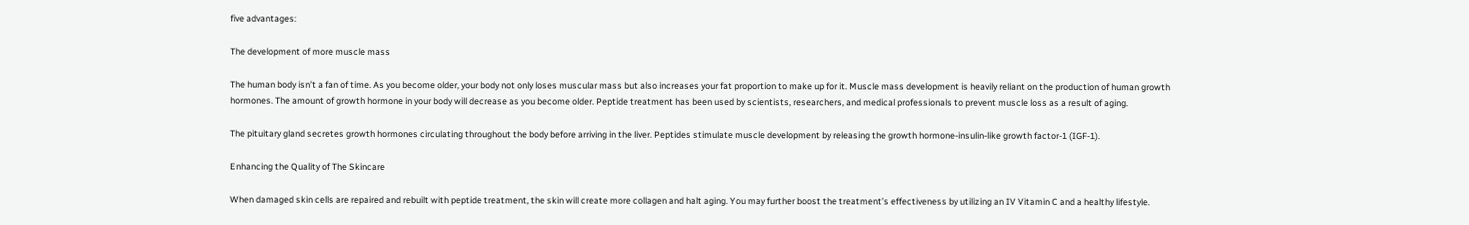five advantages:

The development of more muscle mass

The human body isn’t a fan of time. As you become older, your body not only loses muscular mass but also increases your fat proportion to make up for it. Muscle mass development is heavily reliant on the production of human growth hormones. The amount of growth hormone in your body will decrease as you become older. Peptide treatment has been used by scientists, researchers, and medical professionals to prevent muscle loss as a result of aging.

The pituitary gland secretes growth hormones circulating throughout the body before arriving in the liver. Peptides stimulate muscle development by releasing the growth hormone-insulin-like growth factor-1 (IGF-1).

Enhancing the Quality of The Skincare

When damaged skin cells are repaired and rebuilt with peptide treatment, the skin will create more collagen and halt aging. You may further boost the treatment’s effectiveness by utilizing an IV Vitamin C and a healthy lifestyle.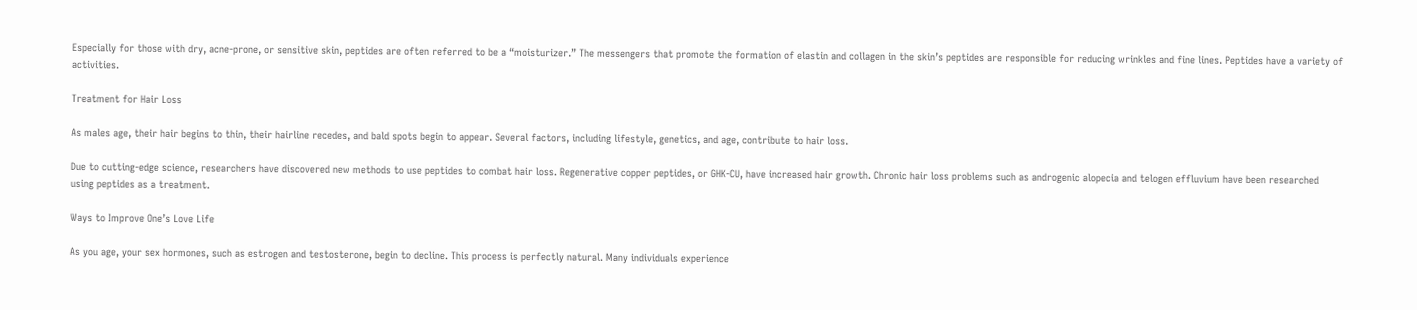Especially for those with dry, acne-prone, or sensitive skin, peptides are often referred to be a “moisturizer.” The messengers that promote the formation of elastin and collagen in the skin’s peptides are responsible for reducing wrinkles and fine lines. Peptides have a variety of activities.

Treatment for Hair Loss

As males age, their hair begins to thin, their hairline recedes, and bald spots begin to appear. Several factors, including lifestyle, genetics, and age, contribute to hair loss.

Due to cutting-edge science, researchers have discovered new methods to use peptides to combat hair loss. Regenerative copper peptides, or GHK-CU, have increased hair growth. Chronic hair loss problems such as androgenic alopecia and telogen effluvium have been researched using peptides as a treatment.

Ways to Improve One’s Love Life

As you age, your sex hormones, such as estrogen and testosterone, begin to decline. This process is perfectly natural. Many individuals experience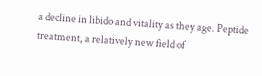a decline in libido and vitality as they age. Peptide treatment, a relatively new field of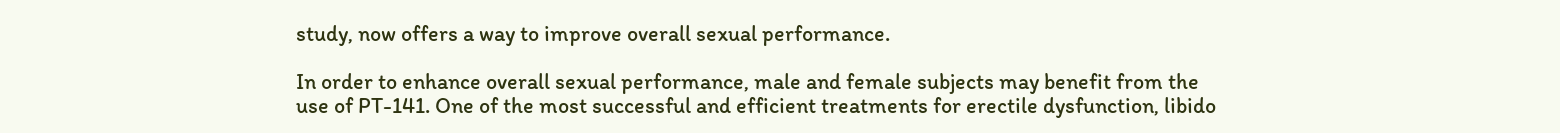study, now offers a way to improve overall sexual performance.

In order to enhance overall sexual performance, male and female subjects may benefit from the use of PT-141. One of the most successful and efficient treatments for erectile dysfunction, libido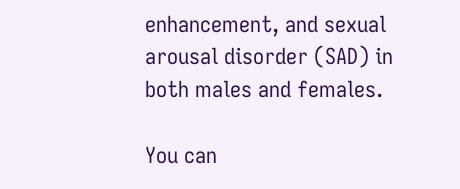enhancement, and sexual arousal disorder (SAD) in both males and females.

You can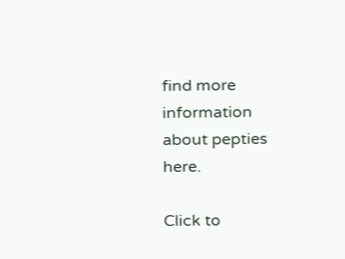find more information about pepties here.

Click to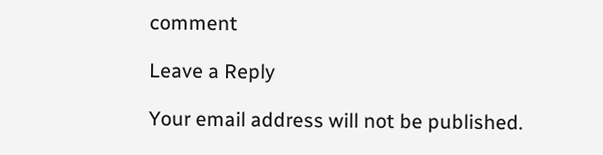comment

Leave a Reply

Your email address will not be published.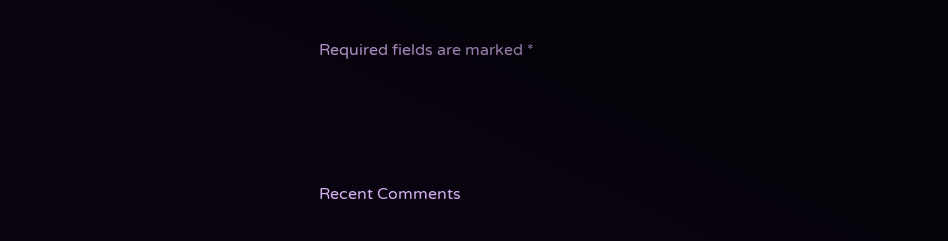Required fields are marked *




Recent Comments